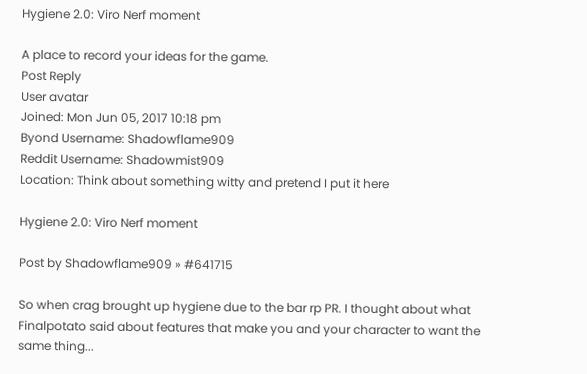Hygiene 2.0: Viro Nerf moment

A place to record your ideas for the game.
Post Reply
User avatar
Joined: Mon Jun 05, 2017 10:18 pm
Byond Username: Shadowflame909
Reddit Username: Shadowmist909
Location: Think about something witty and pretend I put it here

Hygiene 2.0: Viro Nerf moment

Post by Shadowflame909 » #641715

So when crag brought up hygiene due to the bar rp PR. I thought about what Finalpotato said about features that make you and your character to want the same thing...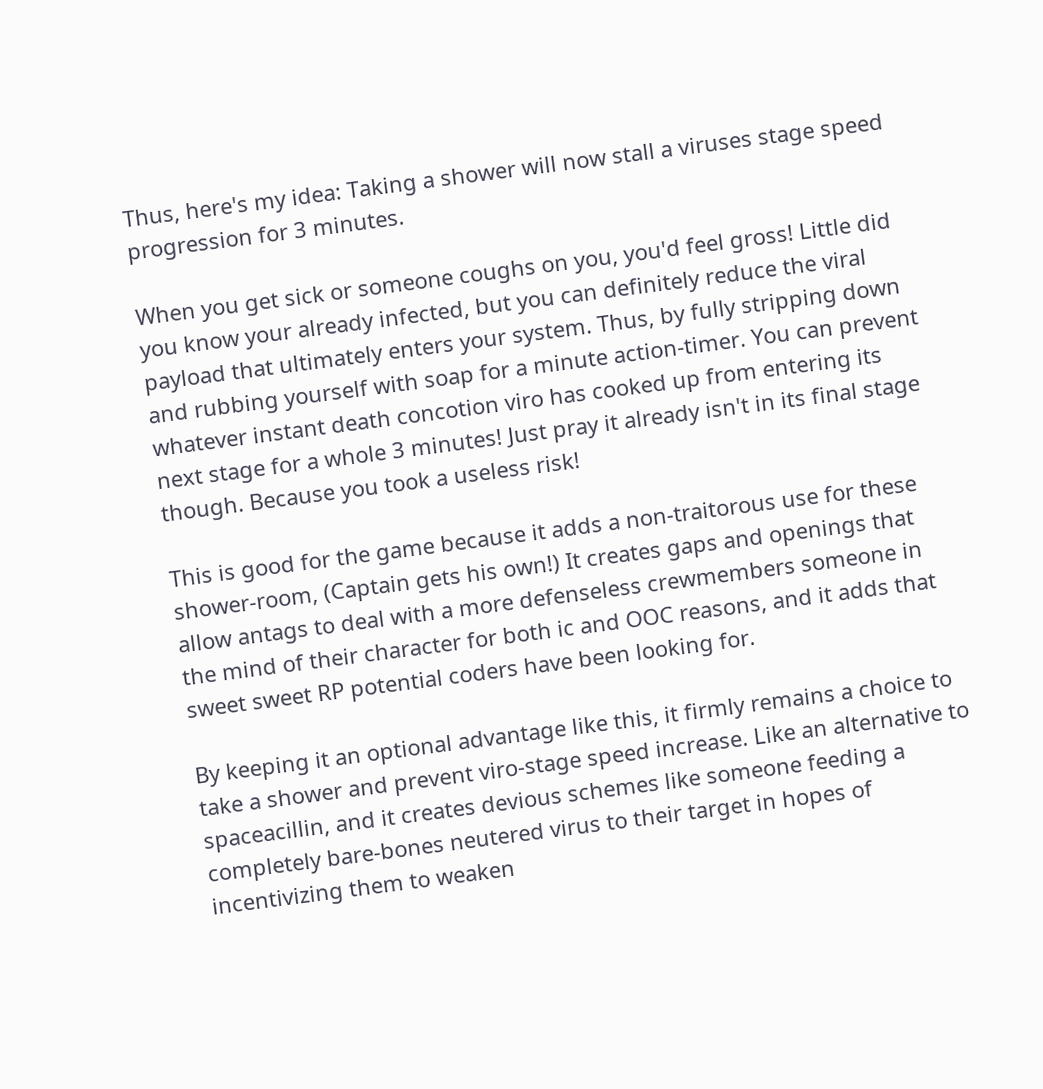Thus, here's my idea: Taking a shower will now stall a viruses stage speed progression for 3 minutes.

When you get sick or someone coughs on you, you'd feel gross! Little did you know your already infected, but you can definitely reduce the viral payload that ultimately enters your system. Thus, by fully stripping down and rubbing yourself with soap for a minute action-timer. You can prevent whatever instant death concotion viro has cooked up from entering its next stage for a whole 3 minutes! Just pray it already isn't in its final stage though. Because you took a useless risk!

This is good for the game because it adds a non-traitorous use for these shower-room, (Captain gets his own!) It creates gaps and openings that allow antags to deal with a more defenseless crewmembers someone in the mind of their character for both ic and OOC reasons, and it adds that sweet sweet RP potential coders have been looking for.

By keeping it an optional advantage like this, it firmly remains a choice to take a shower and prevent viro-stage speed increase. Like an alternative to spaceacillin, and it creates devious schemes like someone feeding a completely bare-bones neutered virus to their target in hopes of incentivizing them to weaken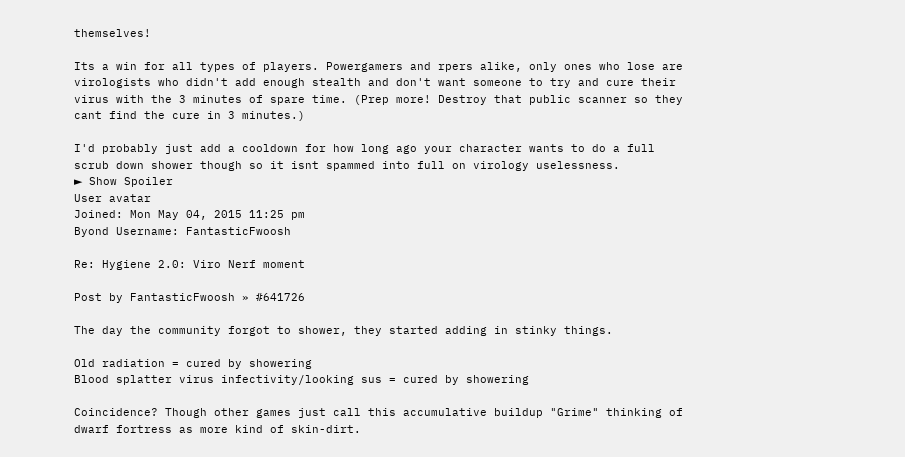themselves!

Its a win for all types of players. Powergamers and rpers alike, only ones who lose are virologists who didn't add enough stealth and don't want someone to try and cure their virus with the 3 minutes of spare time. (Prep more! Destroy that public scanner so they cant find the cure in 3 minutes.)

I'd probably just add a cooldown for how long ago your character wants to do a full scrub down shower though so it isnt spammed into full on virology uselessness.
► Show Spoiler
User avatar
Joined: Mon May 04, 2015 11:25 pm
Byond Username: FantasticFwoosh

Re: Hygiene 2.0: Viro Nerf moment

Post by FantasticFwoosh » #641726

The day the community forgot to shower, they started adding in stinky things.

Old radiation = cured by showering
Blood splatter virus infectivity/looking sus = cured by showering

Coincidence? Though other games just call this accumulative buildup "Grime" thinking of dwarf fortress as more kind of skin-dirt.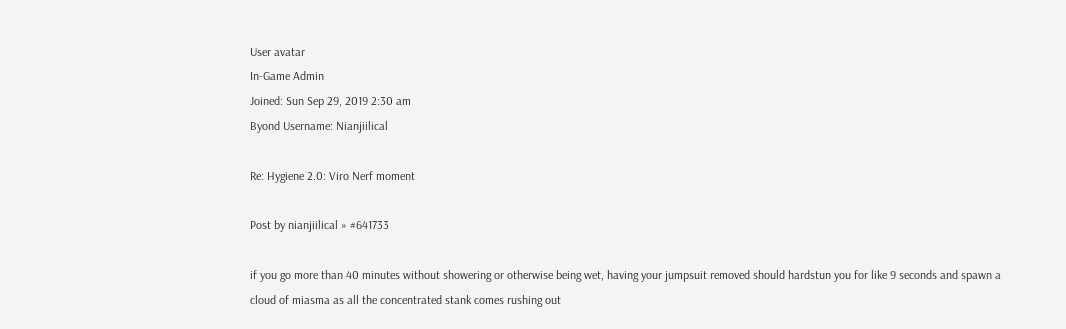User avatar
In-Game Admin
Joined: Sun Sep 29, 2019 2:30 am
Byond Username: Nianjiilical

Re: Hygiene 2.0: Viro Nerf moment

Post by nianjiilical » #641733

if you go more than 40 minutes without showering or otherwise being wet, having your jumpsuit removed should hardstun you for like 9 seconds and spawn a cloud of miasma as all the concentrated stank comes rushing out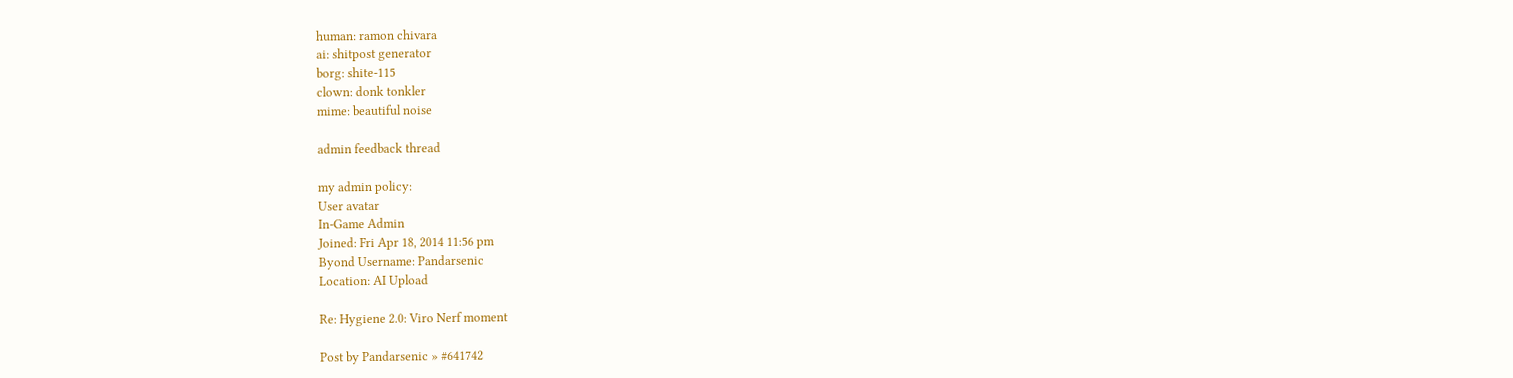human: ramon chivara
ai: shitpost generator
borg: shite-115
clown: donk tonkler
mime: beautiful noise

admin feedback thread

my admin policy:
User avatar
In-Game Admin
Joined: Fri Apr 18, 2014 11:56 pm
Byond Username: Pandarsenic
Location: AI Upload

Re: Hygiene 2.0: Viro Nerf moment

Post by Pandarsenic » #641742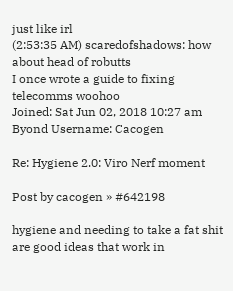just like irl
(2:53:35 AM) scaredofshadows: how about head of robutts
I once wrote a guide to fixing telecomms woohoo
Joined: Sat Jun 02, 2018 10:27 am
Byond Username: Cacogen

Re: Hygiene 2.0: Viro Nerf moment

Post by cacogen » #642198

hygiene and needing to take a fat shit are good ideas that work in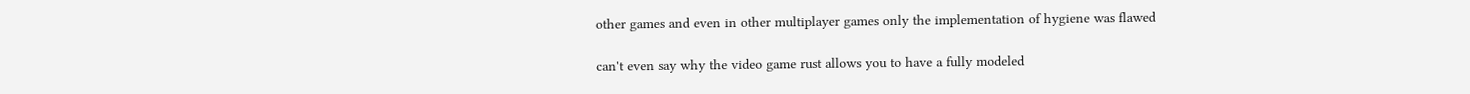other games and even in other multiplayer games only the implementation of hygiene was flawed

can't even say why the video game rust allows you to have a fully modeled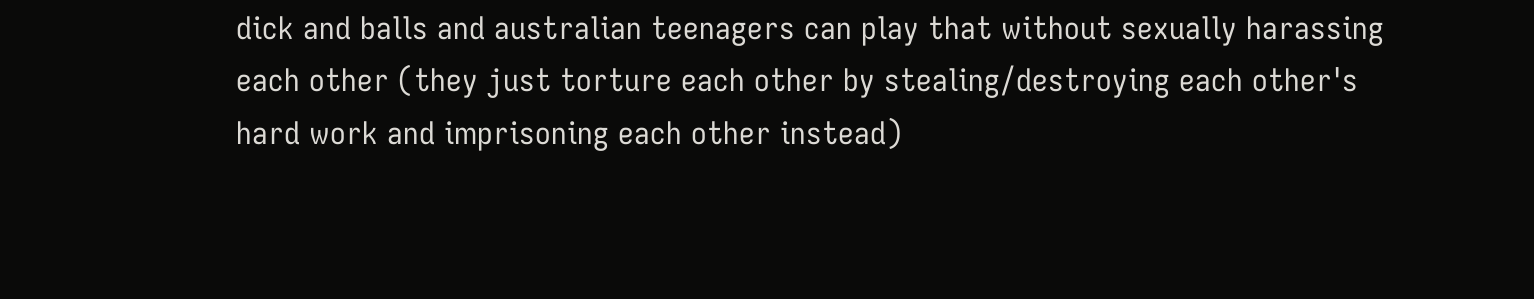dick and balls and australian teenagers can play that without sexually harassing each other (they just torture each other by stealing/destroying each other's hard work and imprisoning each other instead)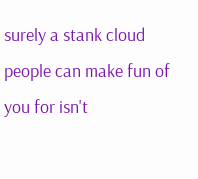surely a stank cloud people can make fun of you for isn't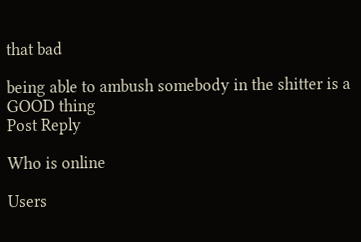that bad

being able to ambush somebody in the shitter is a GOOD thing
Post Reply

Who is online

Users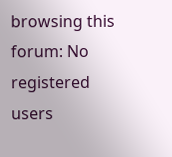browsing this forum: No registered users